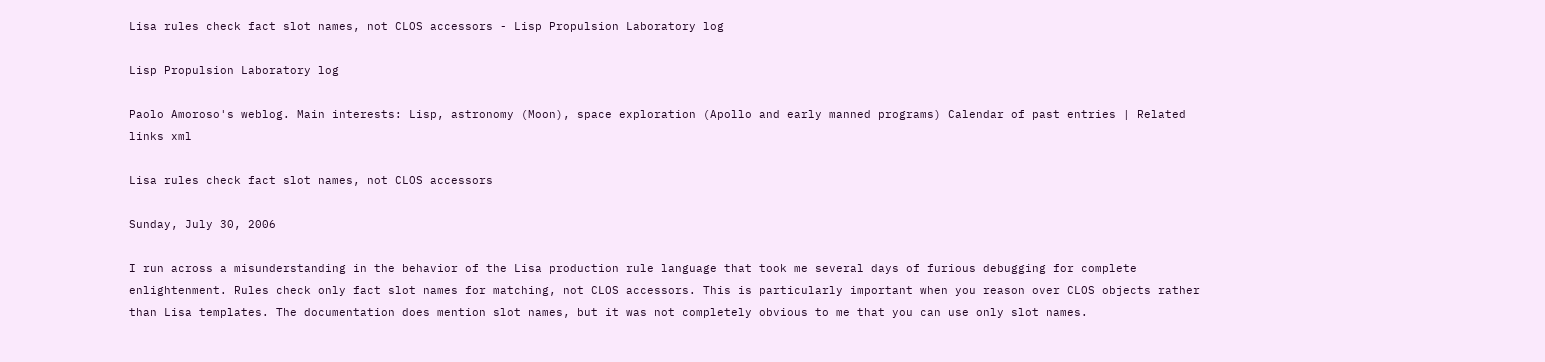Lisa rules check fact slot names, not CLOS accessors - Lisp Propulsion Laboratory log

Lisp Propulsion Laboratory log

Paolo Amoroso's weblog. Main interests: Lisp, astronomy (Moon), space exploration (Apollo and early manned programs) Calendar of past entries | Related links xml

Lisa rules check fact slot names, not CLOS accessors

Sunday, July 30, 2006

I run across a misunderstanding in the behavior of the Lisa production rule language that took me several days of furious debugging for complete enlightenment. Rules check only fact slot names for matching, not CLOS accessors. This is particularly important when you reason over CLOS objects rather than Lisa templates. The documentation does mention slot names, but it was not completely obvious to me that you can use only slot names.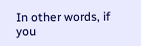In other words, if you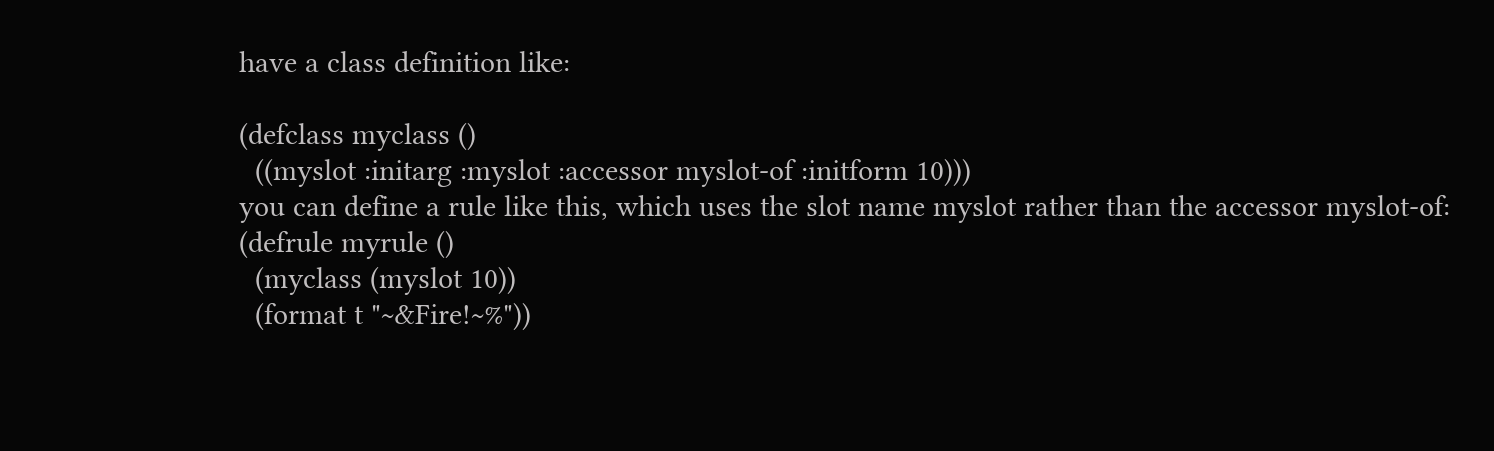have a class definition like:

(defclass myclass ()
  ((myslot :initarg :myslot :accessor myslot-of :initform 10)))
you can define a rule like this, which uses the slot name myslot rather than the accessor myslot-of:
(defrule myrule ()
  (myclass (myslot 10))
  (format t "~&Fire!~%"))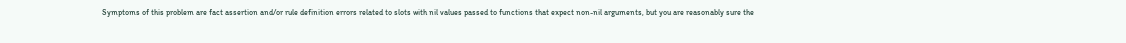Symptoms of this problem are fact assertion and/or rule definition errors related to slots with nil values passed to functions that expect non-nil arguments, but you are reasonably sure the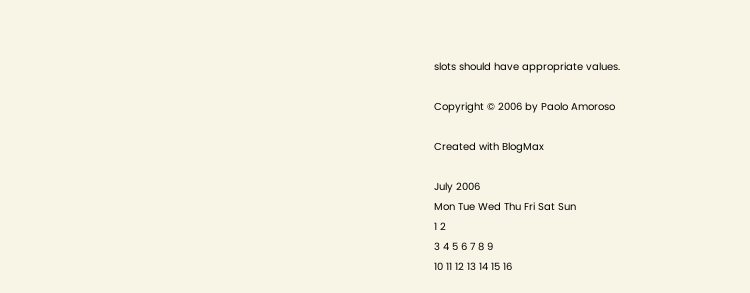slots should have appropriate values.

Copyright © 2006 by Paolo Amoroso

Created with BlogMax

July 2006
Mon Tue Wed Thu Fri Sat Sun
1 2
3 4 5 6 7 8 9
10 11 12 13 14 15 16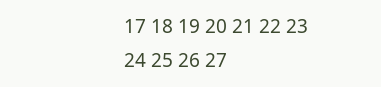17 18 19 20 21 22 23
24 25 26 27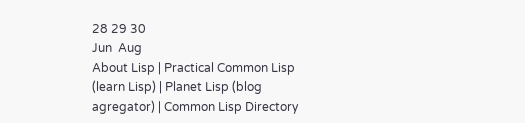28 29 30
Jun  Aug
About Lisp | Practical Common Lisp (learn Lisp) | Planet Lisp (blog agregator) | Common Lisp Directory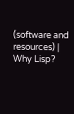(software and resources) | Why Lisp?